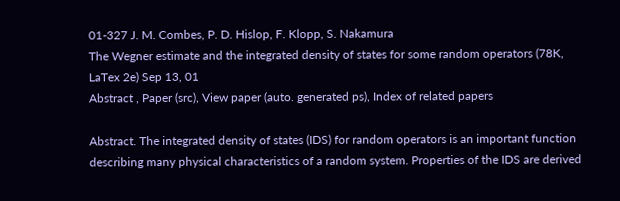01-327 J. M. Combes, P. D. Hislop, F. Klopp, S. Nakamura
The Wegner estimate and the integrated density of states for some random operators (78K, LaTex 2e) Sep 13, 01
Abstract , Paper (src), View paper (auto. generated ps), Index of related papers

Abstract. The integrated density of states (IDS) for random operators is an important function describing many physical characteristics of a random system. Properties of the IDS are derived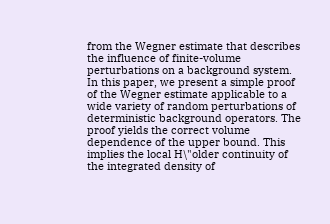from the Wegner estimate that describes the influence of finite-volume perturbations on a background system. In this paper, we present a simple proof of the Wegner estimate applicable to a wide variety of random perturbations of deterministic background operators. The proof yields the correct volume dependence of the upper bound. This implies the local H\"older continuity of the integrated density of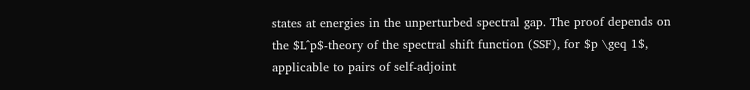states at energies in the unperturbed spectral gap. The proof depends on the $L^p$-theory of the spectral shift function (SSF), for $p \geq 1$, applicable to pairs of self-adjoint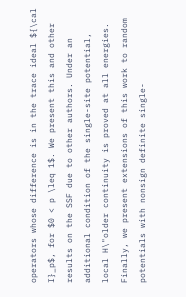operators whose difference is in the trace ideal ${\cal I}_p$, for $0 < p \leq 1$. We present this and other results on the SSF due to other authors. Under an additional condition of the single-site potential, local H\"older continuity is proved at all energies. Finally, we present extensions of this work to random potentials with nonsign definite single-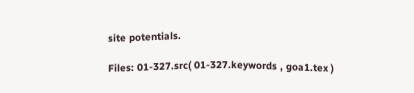site potentials.

Files: 01-327.src( 01-327.keywords , goa1.tex )